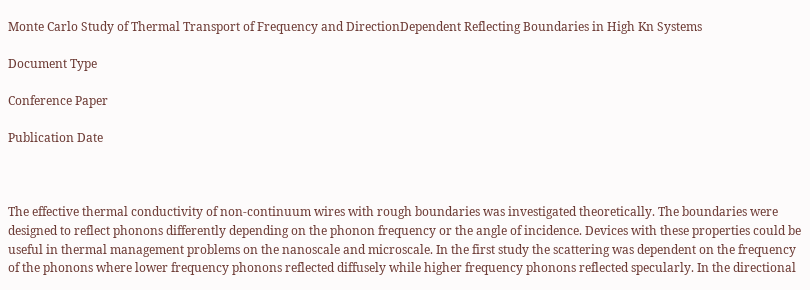Monte Carlo Study of Thermal Transport of Frequency and DirectionDependent Reflecting Boundaries in High Kn Systems

Document Type

Conference Paper

Publication Date



The effective thermal conductivity of non-continuum wires with rough boundaries was investigated theoretically. The boundaries were designed to reflect phonons differently depending on the phonon frequency or the angle of incidence. Devices with these properties could be useful in thermal management problems on the nanoscale and microscale. In the first study the scattering was dependent on the frequency of the phonons where lower frequency phonons reflected diffusely while higher frequency phonons reflected specularly. In the directional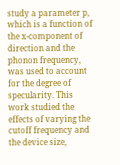study a parameter p, which is a function of the x-component of direction and the phonon frequency, was used to account for the degree of specularity. This work studied the effects of varying the cutoff frequency and the device size,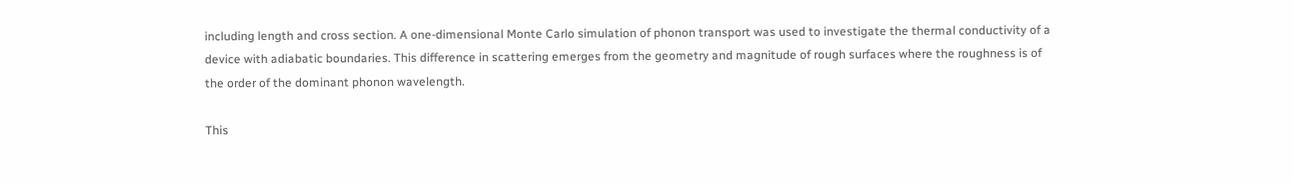including length and cross section. A one-dimensional Monte Carlo simulation of phonon transport was used to investigate the thermal conductivity of a device with adiabatic boundaries. This difference in scattering emerges from the geometry and magnitude of rough surfaces where the roughness is of the order of the dominant phonon wavelength.

This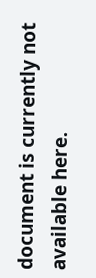document is currently not available here.